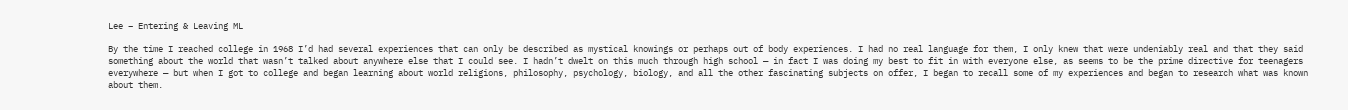Lee – Entering & Leaving ML

By the time I reached college in 1968 I’d had several experiences that can only be described as mystical knowings or perhaps out of body experiences. I had no real language for them, I only knew that were undeniably real and that they said something about the world that wasn’t talked about anywhere else that I could see. I hadn’t dwelt on this much through high school — in fact I was doing my best to fit in with everyone else, as seems to be the prime directive for teenagers everywhere — but when I got to college and began learning about world religions, philosophy, psychology, biology, and all the other fascinating subjects on offer, I began to recall some of my experiences and began to research what was known about them.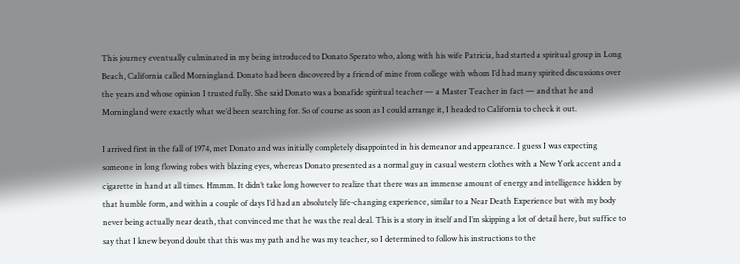This journey eventually culminated in my being introduced to Donato Sperato who, along with his wife Patricia, had started a spiritual group in Long Beach, California called Morningland. Donato had been discovered by a friend of mine from college with whom I’d had many spirited discussions over the years and whose opinion I trusted fully. She said Donato was a bonafide spiritual teacher — a Master Teacher in fact — and that he and Morningland were exactly what we’d been searching for. So of course as soon as I could arrange it, I headed to California to check it out.

I arrived first in the fall of 1974, met Donato and was initially completely disappointed in his demeanor and appearance. I guess I was expecting someone in long flowing robes with blazing eyes, whereas Donato presented as a normal guy in casual western clothes with a New York accent and a cigarette in hand at all times. Hmmm. It didn’t take long however to realize that there was an immense amount of energy and intelligence hidden by that humble form, and within a couple of days I’d had an absolutely life-changing experience, similar to a Near Death Experience but with my body never being actually near death, that convinced me that he was the real deal. This is a story in itself and I’m skipping a lot of detail here, but suffice to say that I knew beyond doubt that this was my path and he was my teacher, so I determined to follow his instructions to the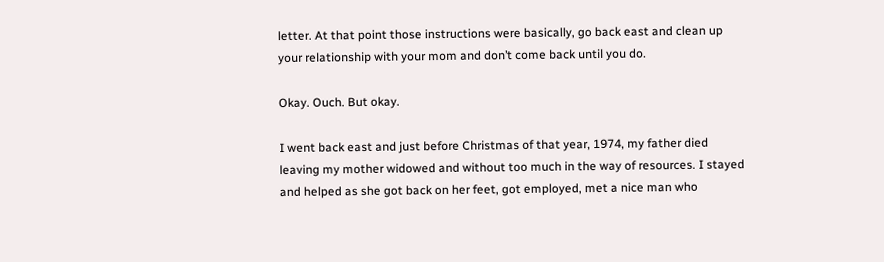letter. At that point those instructions were basically, go back east and clean up your relationship with your mom and don’t come back until you do.

Okay. Ouch. But okay.

I went back east and just before Christmas of that year, 1974, my father died leaving my mother widowed and without too much in the way of resources. I stayed and helped as she got back on her feet, got employed, met a nice man who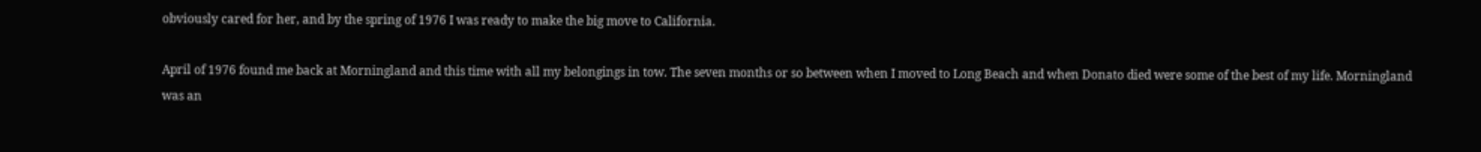obviously cared for her, and by the spring of 1976 I was ready to make the big move to California.

April of 1976 found me back at Morningland and this time with all my belongings in tow. The seven months or so between when I moved to Long Beach and when Donato died were some of the best of my life. Morningland was an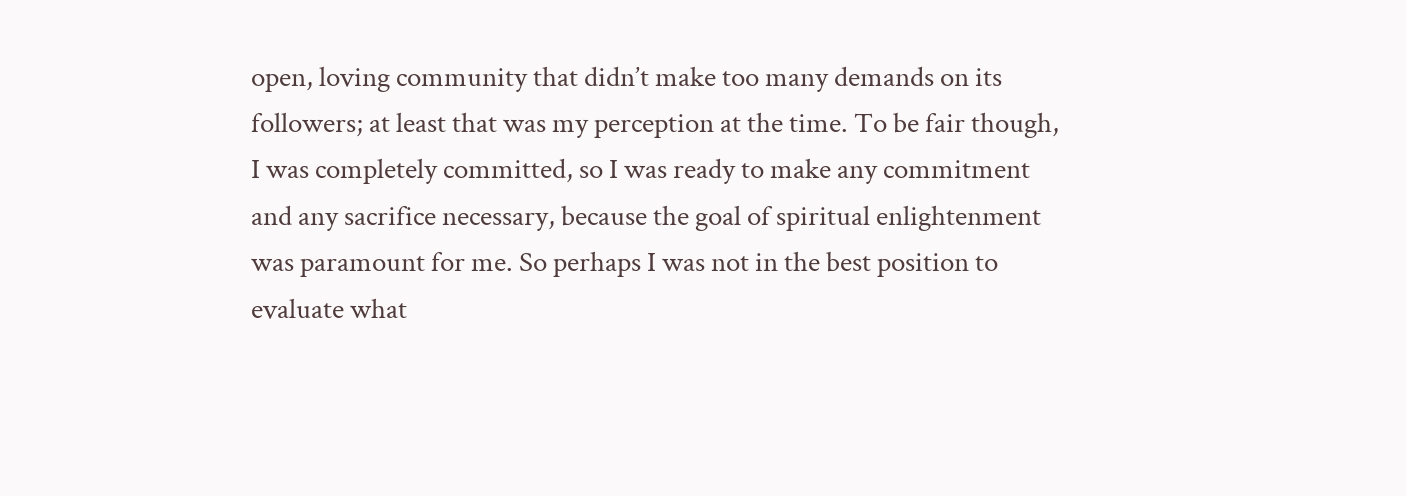open, loving community that didn’t make too many demands on its followers; at least that was my perception at the time. To be fair though, I was completely committed, so I was ready to make any commitment and any sacrifice necessary, because the goal of spiritual enlightenment was paramount for me. So perhaps I was not in the best position to evaluate what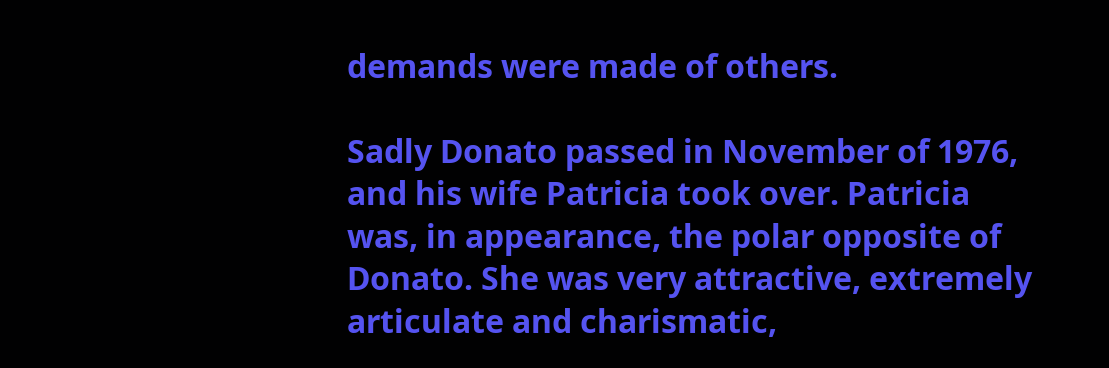demands were made of others.

Sadly Donato passed in November of 1976, and his wife Patricia took over. Patricia was, in appearance, the polar opposite of Donato. She was very attractive, extremely articulate and charismatic,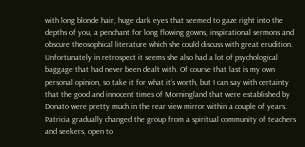with long blonde hair, huge dark eyes that seemed to gaze right into the depths of you, a penchant for long flowing gowns, inspirational sermons and obscure theosophical literature which she could discuss with great erudition. Unfortunately in retrospect it seems she also had a lot of psychological baggage that had never been dealt with. Of course that last is my own personal opinion, so take it for what it’s worth, but I can say with certainty that the good and innocent times of Morningland that were established by Donato were pretty much in the rear view mirror within a couple of years. Patricia gradually changed the group from a spiritual community of teachers and seekers, open to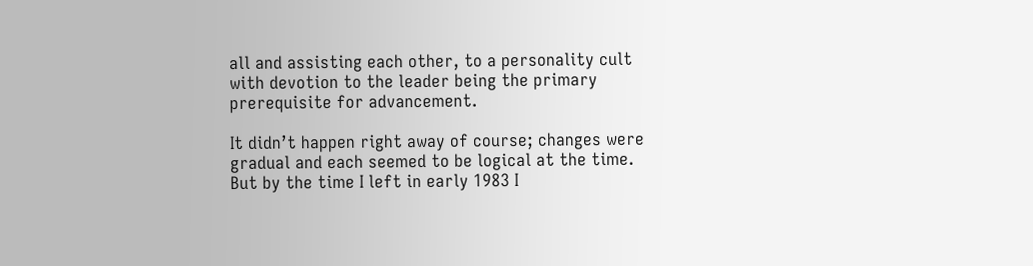all and assisting each other, to a personality cult with devotion to the leader being the primary prerequisite for advancement.

It didn’t happen right away of course; changes were gradual and each seemed to be logical at the time. But by the time I left in early 1983 I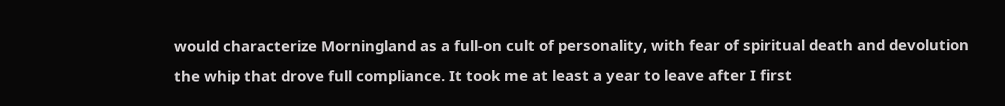would characterize Morningland as a full-on cult of personality, with fear of spiritual death and devolution the whip that drove full compliance. It took me at least a year to leave after I first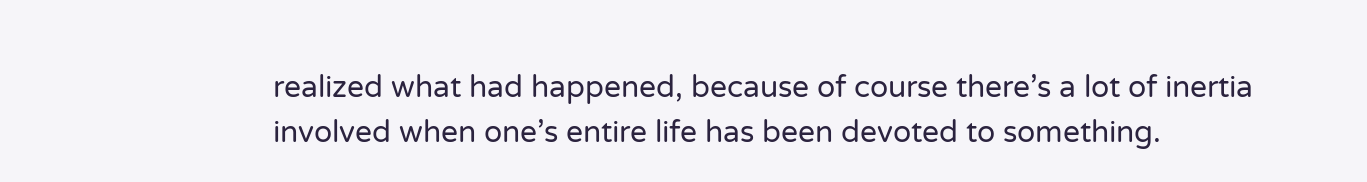realized what had happened, because of course there’s a lot of inertia involved when one’s entire life has been devoted to something.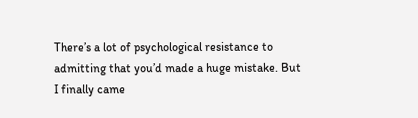There’s a lot of psychological resistance to admitting that you’d made a huge mistake. But I finally came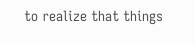to realize that things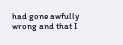had gone awfully wrong and that I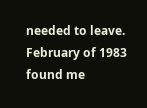needed to leave. February of 1983 found me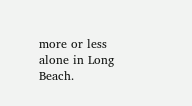more or less alone in Long Beach.